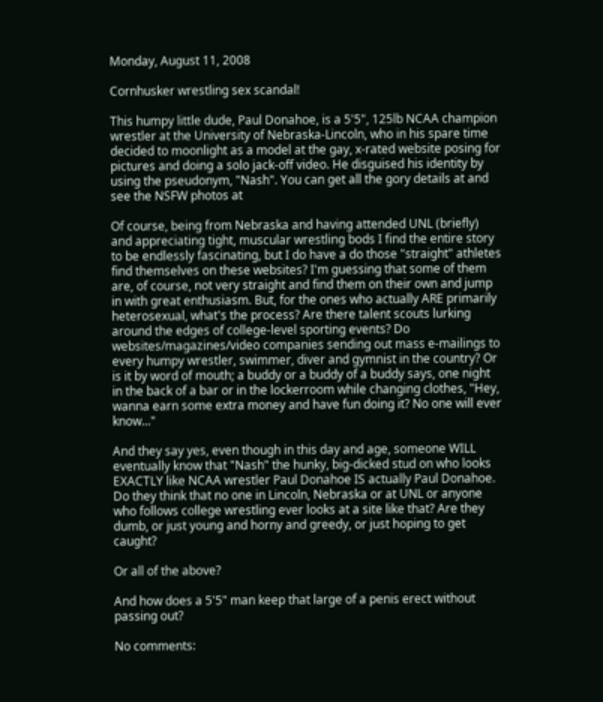Monday, August 11, 2008

Cornhusker wrestling sex scandal!

This humpy little dude, Paul Donahoe, is a 5'5", 125lb NCAA champion wrestler at the University of Nebraska-Lincoln, who in his spare time decided to moonlight as a model at the gay, x-rated website posing for pictures and doing a solo jack-off video. He disguised his identity by using the pseudonym, "Nash". You can get all the gory details at and see the NSFW photos at

Of course, being from Nebraska and having attended UNL (briefly) and appreciating tight, muscular wrestling bods I find the entire story to be endlessly fascinating, but I do have a do those "straight" athletes find themselves on these websites? I'm guessing that some of them are, of course, not very straight and find them on their own and jump in with great enthusiasm. But, for the ones who actually ARE primarily heterosexual, what's the process? Are there talent scouts lurking around the edges of college-level sporting events? Do websites/magazines/video companies sending out mass e-mailings to every humpy wrestler, swimmer, diver and gymnist in the country? Or is it by word of mouth; a buddy or a buddy of a buddy says, one night in the back of a bar or in the lockerroom while changing clothes, "Hey, wanna earn some extra money and have fun doing it? No one will ever know..."

And they say yes, even though in this day and age, someone WILL eventually know that "Nash" the hunky, big-dicked stud on who looks EXACTLY like NCAA wrestler Paul Donahoe IS actually Paul Donahoe. Do they think that no one in Lincoln, Nebraska or at UNL or anyone who follows college wrestling ever looks at a site like that? Are they dumb, or just young and horny and greedy, or just hoping to get caught?

Or all of the above?

And how does a 5'5" man keep that large of a penis erect without passing out?

No comments: